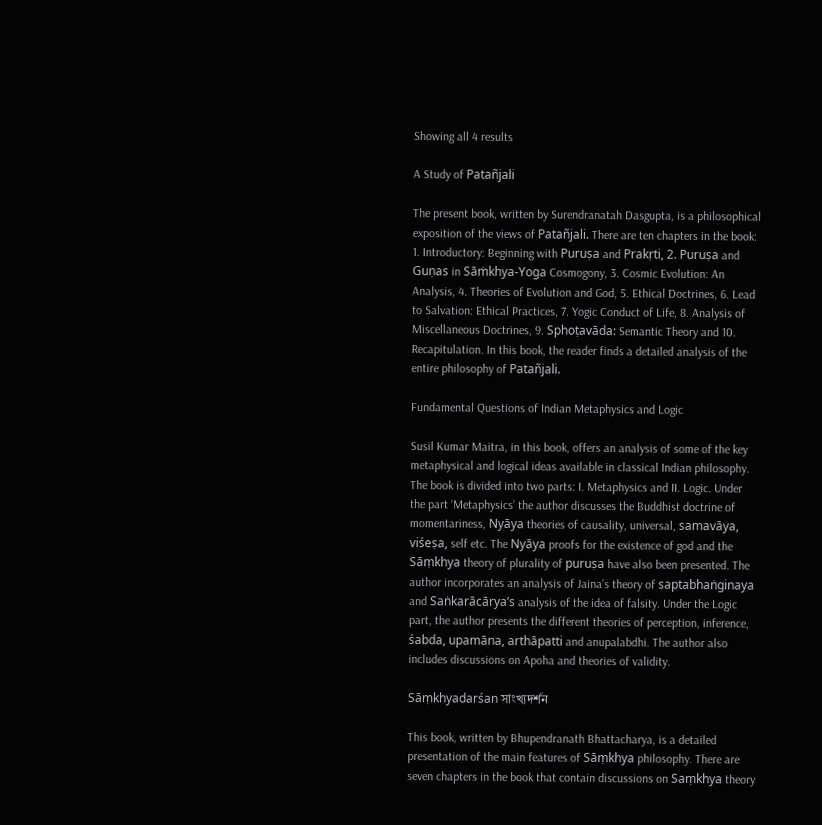Showing all 4 results

A Study of Patañjali

The present book, written by Surendranatah Dasgupta, is a philosophical exposition of the views of Patañjali. There are ten chapters in the book: 1. Introductory: Beginning with Puruṣa and Prakṛti, 2. Puruṣa and Guṇas in Sāṁkhya-Yoga Cosmogony, 3. Cosmic Evolution: An Analysis, 4. Theories of Evolution and God, 5. Ethical Doctrines, 6. Lead to Salvation: Ethical Practices, 7. Yogic Conduct of Life, 8. Analysis of Miscellaneous Doctrines, 9. Sphoṭavāda: Semantic Theory and 10. Recapitulation. In this book, the reader finds a detailed analysis of the entire philosophy of Patañjali.

Fundamental Questions of Indian Metaphysics and Logic

Susil Kumar Maitra, in this book, offers an analysis of some of the key metaphysical and logical ideas available in classical Indian philosophy. The book is divided into two parts: I. Metaphysics and II. Logic. Under the part ‘Metaphysics’ the author discusses the Buddhist doctrine of momentariness, Nyāya theories of causality, universal, samavāya, viśeṣa, self etc. The Nyāya proofs for the existence of god and the Sāṃkhya theory of plurality of puruṣa have also been presented. The author incorporates an analysis of Jaina’s theory of saptabhaṅginaya and Saṅkarācārya’s analysis of the idea of falsity. Under the Logic part, the author presents the different theories of perception, inference, śabda, upamāna, arthāpatti and anupalabdhi. The author also includes discussions on Apoha and theories of validity.

Sāṃkhyadarśan সাংখ্যদর্শন

This book, written by Bhupendranath Bhattacharya, is a detailed presentation of the main features of Sāṃkhya philosophy. There are seven chapters in the book that contain discussions on Saṃkhya theory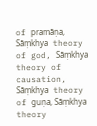of pramāṇa, Sāṃkhya theory of god, Sāṃkhya theory of causation, Sāṃkhya theory of guṇa, Sāṃkhya theory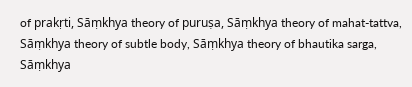of prakṛti, Sāṃkhya theory of puruṣa, Sāṃkhya theory of mahat-tattva, Sāṃkhya theory of subtle body, Sāṃkhya theory of bhautika sarga, Sāṃkhya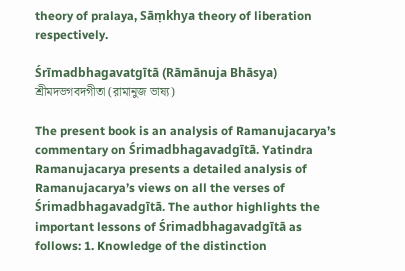theory of pralaya, Sāṃkhya theory of liberation respectively.

Śrīmadbhagavatgītā (Rāmānuja Bhāsya) শ্রীমদভগবদগীতা (রামানুজ ভাষ্য)

The present book is an analysis of Ramanujacarya’s commentary on Śrimadbhagavadgītā. Yatindra Ramanujacarya presents a detailed analysis of Ramanujacarya’s views on all the verses of Śrimadbhagavadgītā. The author highlights the important lessons of Śrimadbhagavadgītā as follows: 1. Knowledge of the distinction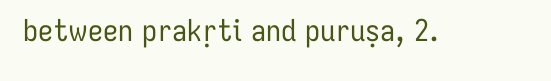between prakṛti and puruṣa, 2.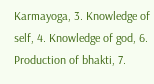Karmayoga, 3. Knowledge of self, 4. Knowledge of god, 6. Production of bhakti, 7.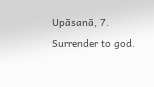Upāsanā, 7. Surrender to god.